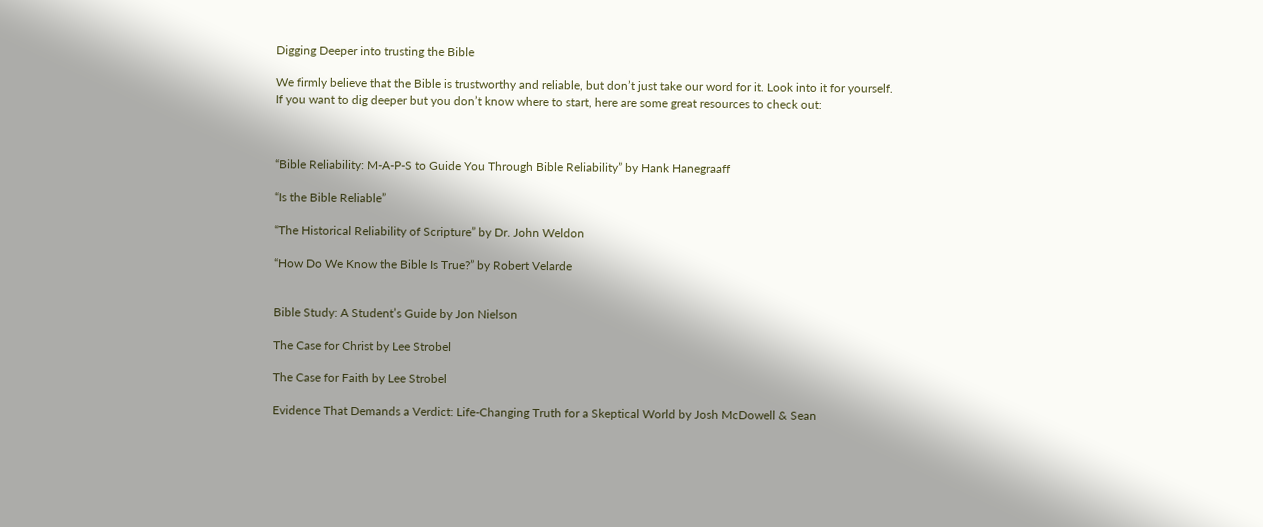Digging Deeper into trusting the Bible

We firmly believe that the Bible is trustworthy and reliable, but don’t just take our word for it. Look into it for yourself. If you want to dig deeper but you don’t know where to start, here are some great resources to check out:



“Bible Reliability: M-A-P-S to Guide You Through Bible Reliability” by Hank Hanegraaff

“Is the Bible Reliable”

“The Historical Reliability of Scripture” by Dr. John Weldon

“How Do We Know the Bible Is True?” by Robert Velarde


Bible Study: A Student’s Guide by Jon Nielson

The Case for Christ by Lee Strobel

The Case for Faith by Lee Strobel

Evidence That Demands a Verdict: Life-Changing Truth for a Skeptical World by Josh McDowell & Sean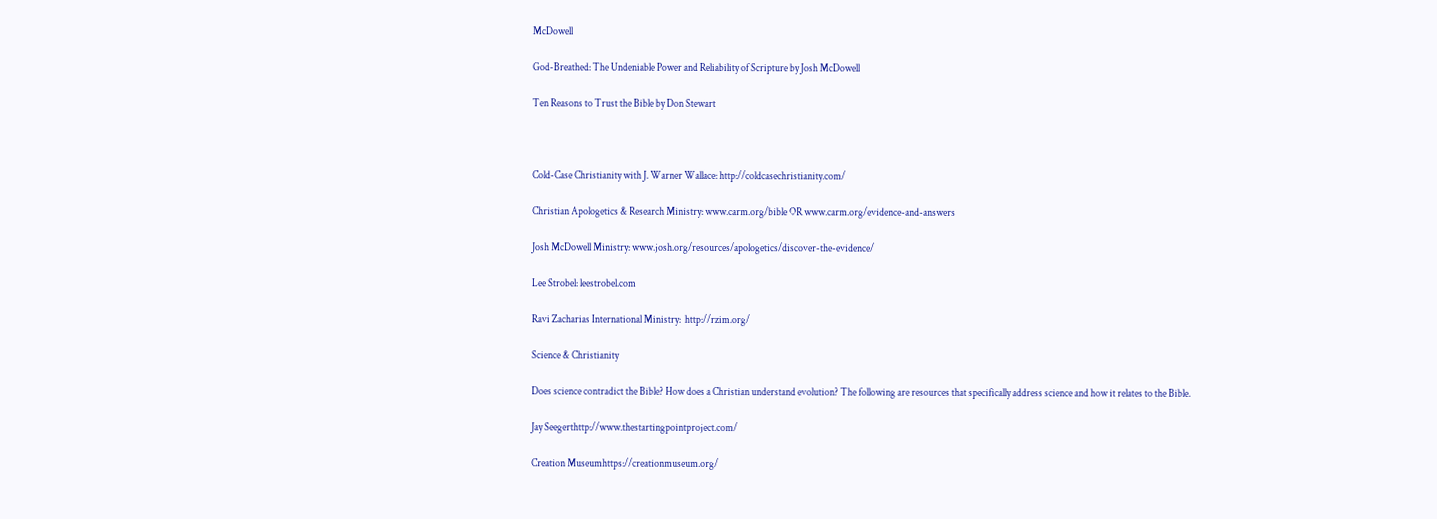McDowell

God-Breathed: The Undeniable Power and Reliability of Scripture by Josh McDowell

Ten Reasons to Trust the Bible by Don Stewart



Cold-Case Christianity with J. Warner Wallace: http://coldcasechristianity.com/

Christian Apologetics & Research Ministry: www.carm.org/bible OR www.carm.org/evidence-and-answers

Josh McDowell Ministry: www.josh.org/resources/apologetics/discover-the-evidence/

Lee Strobel: leestrobel.com

Ravi Zacharias International Ministry:  http://rzim.org/

Science & Christianity

Does science contradict the Bible? How does a Christian understand evolution? The following are resources that specifically address science and how it relates to the Bible.

Jay Seegerthttp://www.thestartingpointproject.com/

Creation Museumhttps://creationmuseum.org/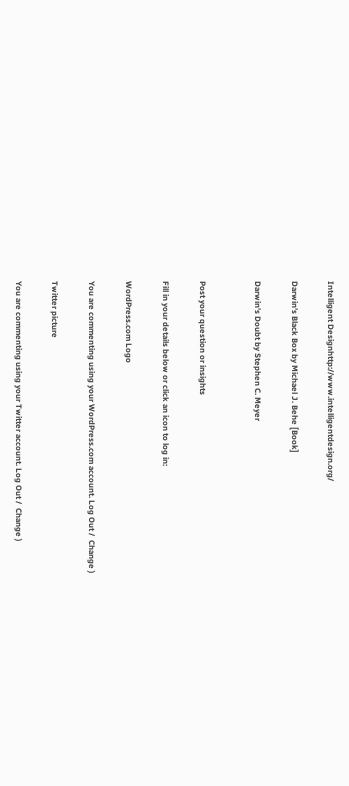Intelligent Designhttp://www.intelligentdesign.org/

Darwin’s Black Box by Michael J. Behe [Book]

Darwin’s Doubt by Stephen C. Meyer


Post your question or insights

Fill in your details below or click an icon to log in:

WordPress.com Logo

You are commenting using your WordPress.com account. Log Out /  Change )

Twitter picture

You are commenting using your Twitter account. Log Out /  Change )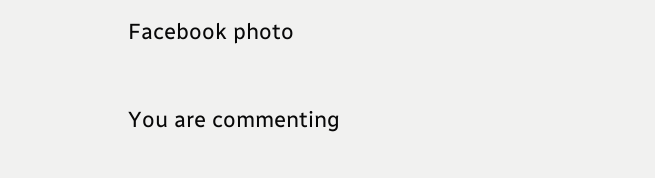Facebook photo

You are commenting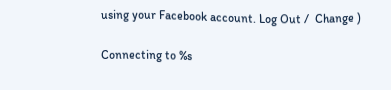using your Facebook account. Log Out /  Change )

Connecting to %s